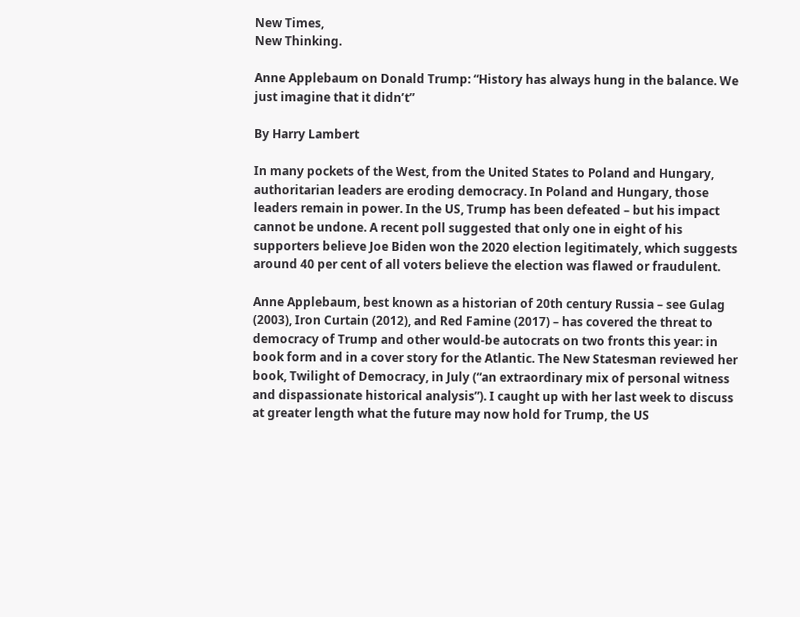New Times,
New Thinking.

Anne Applebaum on Donald Trump: “History has always hung in the balance. We just imagine that it didn’t”

By Harry Lambert

In many pockets of the West, from the United States to Poland and Hungary, authoritarian leaders are eroding democracy. In Poland and Hungary, those leaders remain in power. In the US, Trump has been defeated – but his impact cannot be undone. A recent poll suggested that only one in eight of his supporters believe Joe Biden won the 2020 election legitimately, which suggests around 40 per cent of all voters believe the election was flawed or fraudulent.

Anne Applebaum, best known as a historian of 20th century Russia – see Gulag (2003), Iron Curtain (2012), and Red Famine (2017) – has covered the threat to democracy of Trump and other would-be autocrats on two fronts this year: in book form and in a cover story for the Atlantic. The New Statesman reviewed her book, Twilight of Democracy, in July (“an extraordinary mix of personal witness and dispassionate historical analysis”). I caught up with her last week to discuss at greater length what the future may now hold for Trump, the US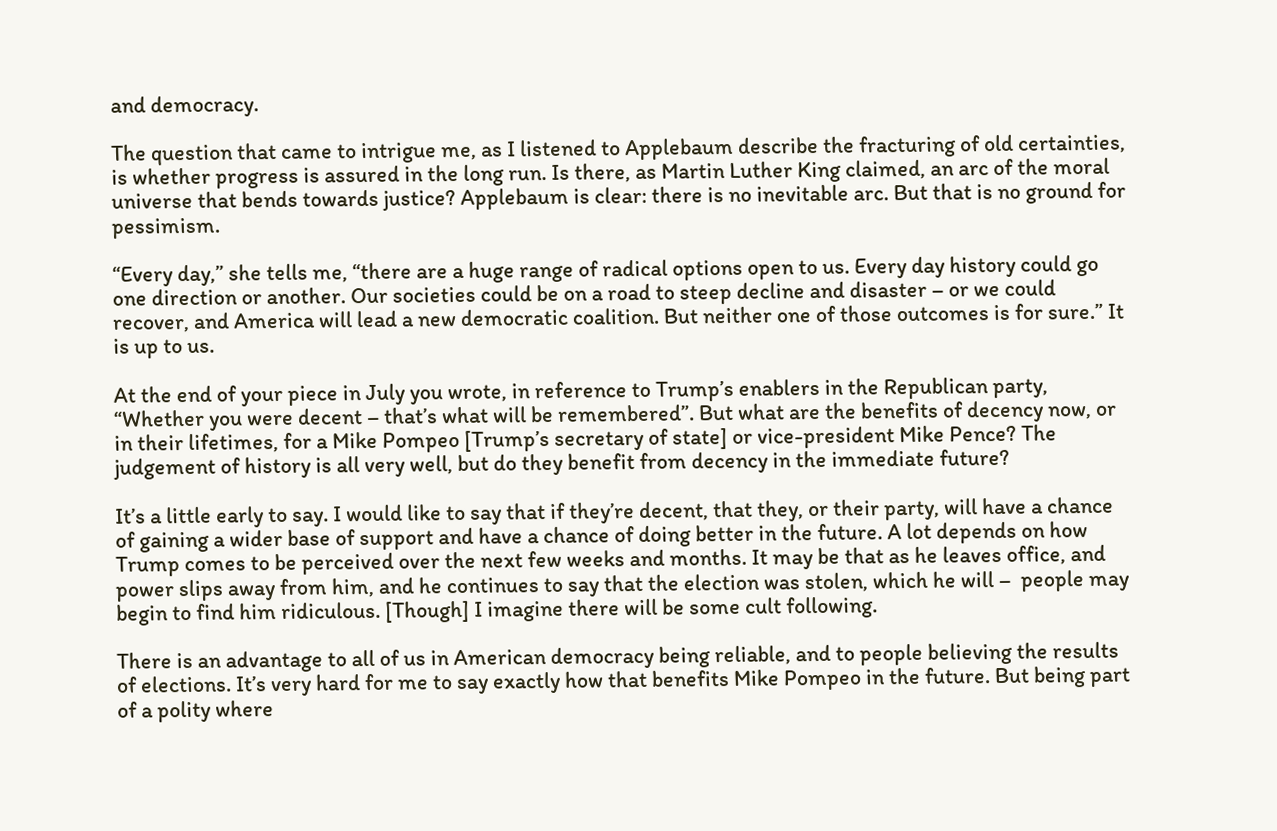and democracy.

The question that came to intrigue me, as I listened to Applebaum describe the fracturing of old certainties, is whether progress is assured in the long run. Is there, as Martin Luther King claimed, an arc of the moral universe that bends towards justice? Applebaum is clear: there is no inevitable arc. But that is no ground for pessimism.

“Every day,” she tells me, “there are a huge range of radical options open to us. Every day history could go one direction or another. Our societies could be on a road to steep decline and disaster – or we could recover, and America will lead a new democratic coalition. But neither one of those outcomes is for sure.” It is up to us.

At the end of your piece in July you wrote, in reference to Trump’s enablers in the Republican party, “Whether you were decent – that’s what will be remembered”. But what are the benefits of decency now, or in their lifetimes, for a Mike Pompeo [Trump’s secretary of state] or vice-president Mike Pence? The judgement of history is all very well, but do they benefit from decency in the immediate future?

It’s a little early to say. I would like to say that if they’re decent, that they, or their party, will have a chance of gaining a wider base of support and have a chance of doing better in the future. A lot depends on how Trump comes to be perceived over the next few weeks and months. It may be that as he leaves office, and power slips away from him, and he continues to say that the election was stolen, which he will –  people may begin to find him ridiculous. [Though] I imagine there will be some cult following.

There is an advantage to all of us in American democracy being reliable, and to people believing the results of elections. It’s very hard for me to say exactly how that benefits Mike Pompeo in the future. But being part of a polity where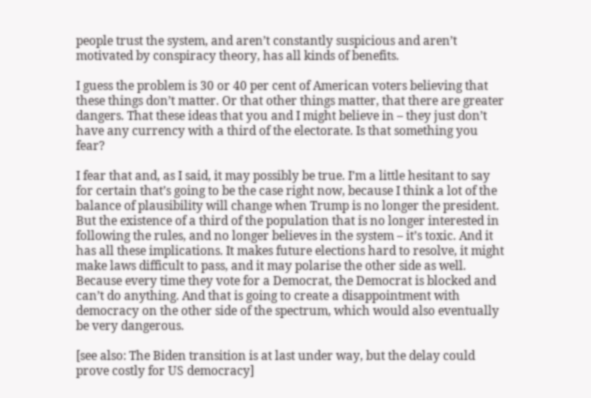people trust the system, and aren’t constantly suspicious and aren’t motivated by conspiracy theory, has all kinds of benefits.

I guess the problem is 30 or 40 per cent of American voters believing that these things don’t matter. Or that other things matter, that there are greater dangers. That these ideas that you and I might believe in – they just don’t have any currency with a third of the electorate. Is that something you fear?

I fear that and, as I said, it may possibly be true. I’m a little hesitant to say for certain that’s going to be the case right now, because I think a lot of the balance of plausibility will change when Trump is no longer the president. But the existence of a third of the population that is no longer interested in following the rules, and no longer believes in the system – it’s toxic. And it has all these implications. It makes future elections hard to resolve, it might make laws difficult to pass, and it may polarise the other side as well. Because every time they vote for a Democrat, the Democrat is blocked and can’t do anything. And that is going to create a disappointment with democracy on the other side of the spectrum, which would also eventually be very dangerous.

[see also: The Biden transition is at last under way, but the delay could prove costly for US democracy]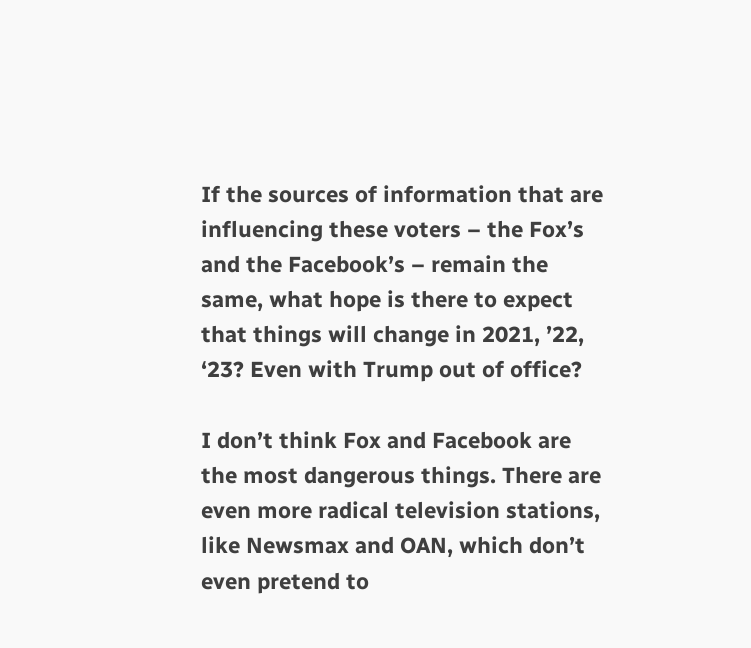If the sources of information that are influencing these voters – the Fox’s and the Facebook’s – remain the same, what hope is there to expect that things will change in 2021, ’22, ‘23? Even with Trump out of office?

I don’t think Fox and Facebook are the most dangerous things. There are even more radical television stations, like Newsmax and OAN, which don’t even pretend to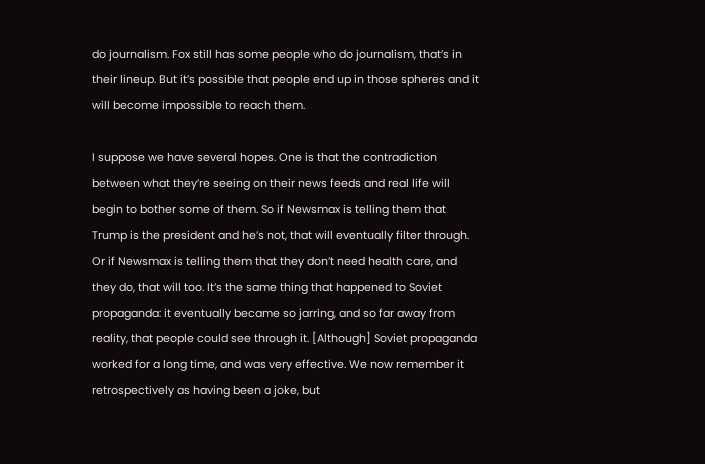do journalism. Fox still has some people who do journalism, that’s in their lineup. But it’s possible that people end up in those spheres and it will become impossible to reach them.

I suppose we have several hopes. One is that the contradiction between what they’re seeing on their news feeds and real life will begin to bother some of them. So if Newsmax is telling them that Trump is the president and he’s not, that will eventually filter through. Or if Newsmax is telling them that they don’t need health care, and they do, that will too. It’s the same thing that happened to Soviet propaganda: it eventually became so jarring, and so far away from reality, that people could see through it. [Although] Soviet propaganda worked for a long time, and was very effective. We now remember it retrospectively as having been a joke, but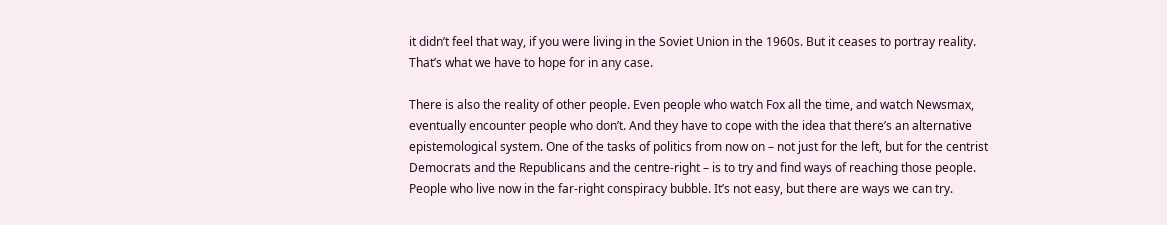it didn’t feel that way, if you were living in the Soviet Union in the 1960s. But it ceases to portray reality. That’s what we have to hope for in any case.

There is also the reality of other people. Even people who watch Fox all the time, and watch Newsmax, eventually encounter people who don’t. And they have to cope with the idea that there’s an alternative epistemological system. One of the tasks of politics from now on – not just for the left, but for the centrist Democrats and the Republicans and the centre-right – is to try and find ways of reaching those people. People who live now in the far-right conspiracy bubble. It’s not easy, but there are ways we can try.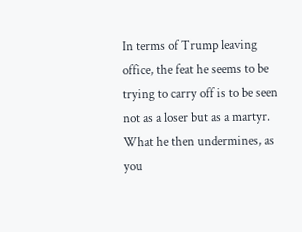In terms of Trump leaving office, the feat he seems to be trying to carry off is to be seen not as a loser but as a martyr. What he then undermines, as you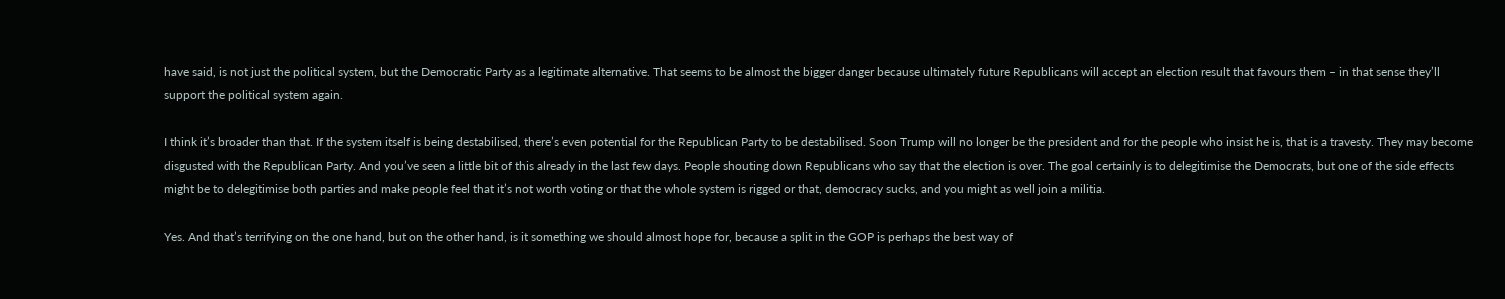have said, is not just the political system, but the Democratic Party as a legitimate alternative. That seems to be almost the bigger danger because ultimately future Republicans will accept an election result that favours them – in that sense they’ll support the political system again.

I think it’s broader than that. If the system itself is being destabilised, there’s even potential for the Republican Party to be destabilised. Soon Trump will no longer be the president and for the people who insist he is, that is a travesty. They may become disgusted with the Republican Party. And you’ve seen a little bit of this already in the last few days. People shouting down Republicans who say that the election is over. The goal certainly is to delegitimise the Democrats, but one of the side effects might be to delegitimise both parties and make people feel that it’s not worth voting or that the whole system is rigged or that, democracy sucks, and you might as well join a militia.

Yes. And that’s terrifying on the one hand, but on the other hand, is it something we should almost hope for, because a split in the GOP is perhaps the best way of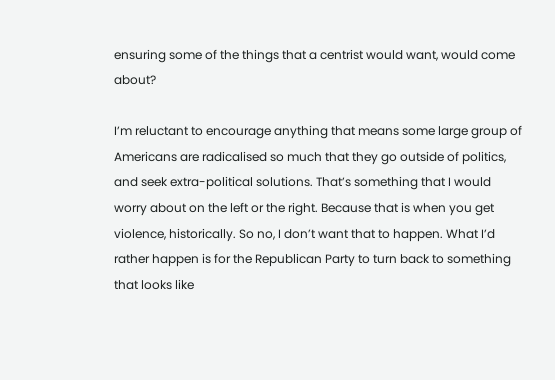ensuring some of the things that a centrist would want, would come about?

I’m reluctant to encourage anything that means some large group of Americans are radicalised so much that they go outside of politics, and seek extra-political solutions. That’s something that I would worry about on the left or the right. Because that is when you get violence, historically. So no, I don’t want that to happen. What I’d rather happen is for the Republican Party to turn back to something that looks like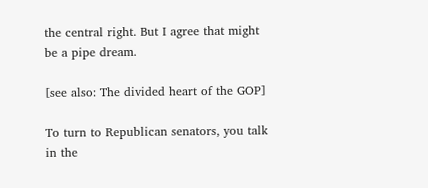the central right. But I agree that might be a pipe dream.

[see also: The divided heart of the GOP]

To turn to Republican senators, you talk in the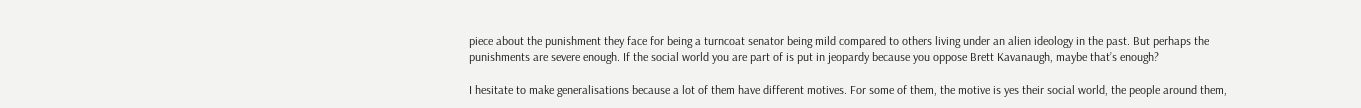piece about the punishment they face for being a turncoat senator being mild compared to others living under an alien ideology in the past. But perhaps the punishments are severe enough. If the social world you are part of is put in jeopardy because you oppose Brett Kavanaugh, maybe that’s enough?

I hesitate to make generalisations because a lot of them have different motives. For some of them, the motive is yes their social world, the people around them,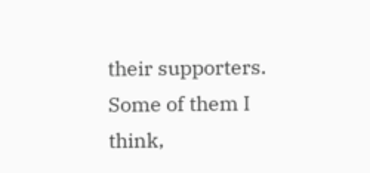their supporters. Some of them I think,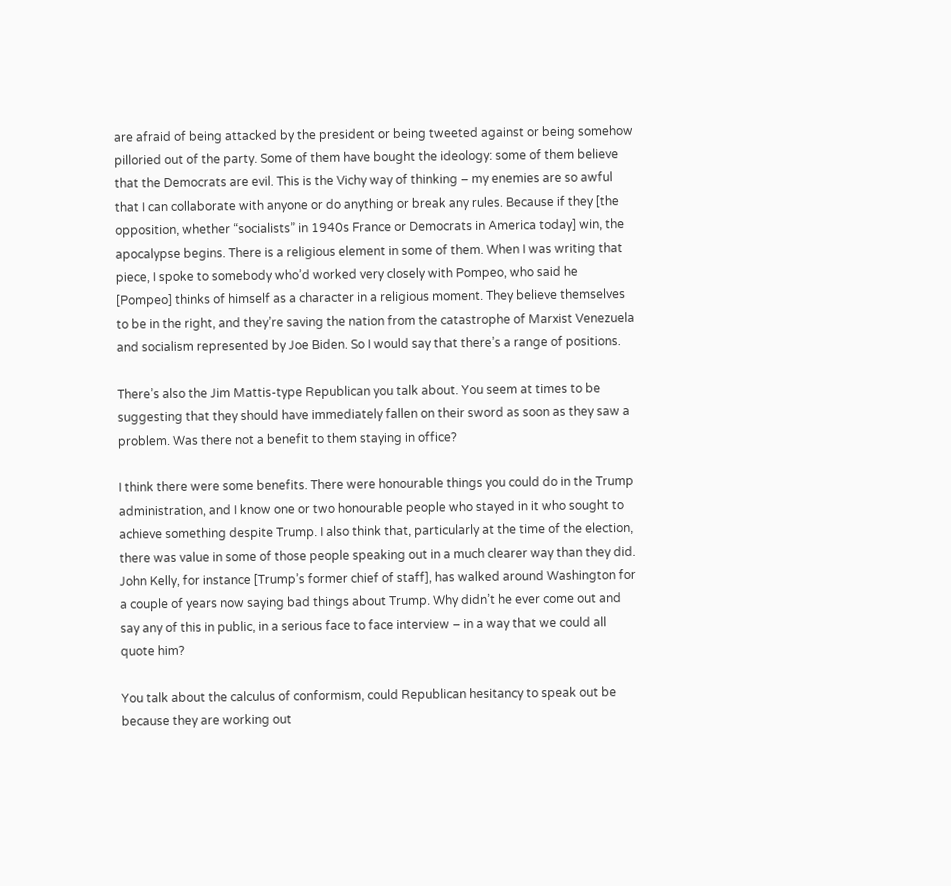are afraid of being attacked by the president or being tweeted against or being somehow pilloried out of the party. Some of them have bought the ideology: some of them believe that the Democrats are evil. This is the Vichy way of thinking – my enemies are so awful that I can collaborate with anyone or do anything or break any rules. Because if they [the opposition, whether “socialists” in 1940s France or Democrats in America today] win, the apocalypse begins. There is a religious element in some of them. When I was writing that piece, I spoke to somebody who’d worked very closely with Pompeo, who said he [Pompeo] thinks of himself as a character in a religious moment. They believe themselves to be in the right, and they’re saving the nation from the catastrophe of Marxist Venezuela and socialism represented by Joe Biden. So I would say that there’s a range of positions.

There’s also the Jim Mattis-type Republican you talk about. You seem at times to be suggesting that they should have immediately fallen on their sword as soon as they saw a problem. Was there not a benefit to them staying in office?

I think there were some benefits. There were honourable things you could do in the Trump administration, and I know one or two honourable people who stayed in it who sought to achieve something despite Trump. I also think that, particularly at the time of the election, there was value in some of those people speaking out in a much clearer way than they did. John Kelly, for instance [Trump’s former chief of staff], has walked around Washington for a couple of years now saying bad things about Trump. Why didn’t he ever come out and say any of this in public, in a serious face to face interview – in a way that we could all quote him?

You talk about the calculus of conformism, could Republican hesitancy to speak out be because they are working out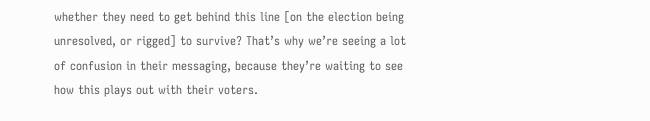whether they need to get behind this line [on the election being unresolved, or rigged] to survive? That’s why we’re seeing a lot of confusion in their messaging, because they’re waiting to see how this plays out with their voters.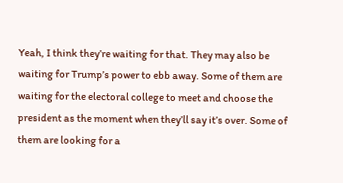Yeah, I think they’re waiting for that. They may also be waiting for Trump’s power to ebb away. Some of them are waiting for the electoral college to meet and choose the president as the moment when they’ll say it’s over. Some of them are looking for a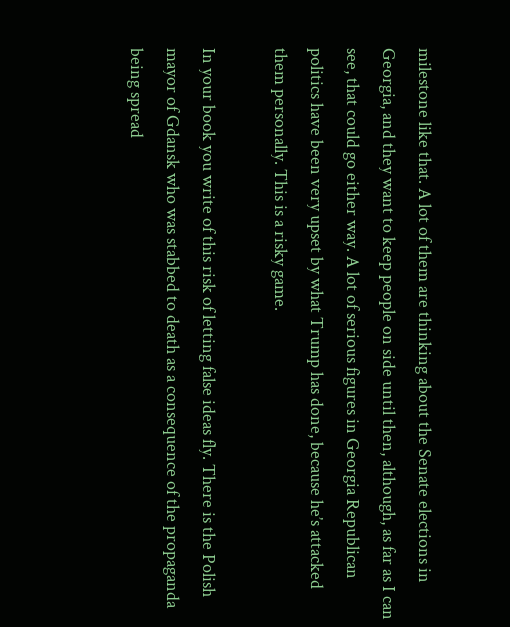milestone like that. A lot of them are thinking about the Senate elections in Georgia, and they want to keep people on side until then, although, as far as I can see, that could go either way. A lot of serious figures in Georgia Republican politics have been very upset by what Trump has done, because he’s attacked them personally. This is a risky game.

In your book you write of this risk of letting false ideas fly. There is the Polish mayor of Gdansk who was stabbed to death as a consequence of the propaganda being spread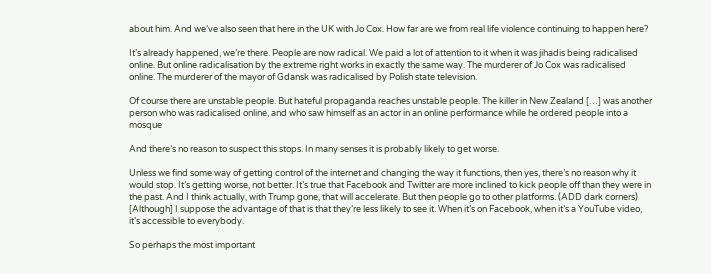about him. And we’ve also seen that here in the UK with Jo Cox. How far are we from real life violence continuing to happen here?

It’s already happened, we’re there. People are now radical. We paid a lot of attention to it when it was jihadis being radicalised online. But online radicalisation by the extreme right works in exactly the same way. The murderer of Jo Cox was radicalised online. The murderer of the mayor of Gdansk was radicalised by Polish state television.

Of course there are unstable people. But hateful propaganda reaches unstable people. The killer in New Zealand […] was another person who was radicalised online, and who saw himself as an actor in an online performance while he ordered people into a mosque

And there’s no reason to suspect this stops. In many senses it is probably likely to get worse.

Unless we find some way of getting control of the internet and changing the way it functions, then yes, there’s no reason why it would stop. It’s getting worse, not better. It’s true that Facebook and Twitter are more inclined to kick people off than they were in the past. And I think actually, with Trump gone, that will accelerate. But then people go to other platforms. (ADD dark corners) [Although] I suppose the advantage of that is that they’re less likely to see it. When it’s on Facebook, when it’s a YouTube video, it’s accessible to everybody.

So perhaps the most important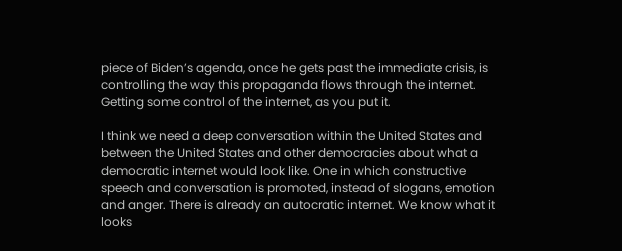piece of Biden’s agenda, once he gets past the immediate crisis, is controlling the way this propaganda flows through the internet. Getting some control of the internet, as you put it.

I think we need a deep conversation within the United States and between the United States and other democracies about what a democratic internet would look like. One in which constructive speech and conversation is promoted, instead of slogans, emotion and anger. There is already an autocratic internet. We know what it looks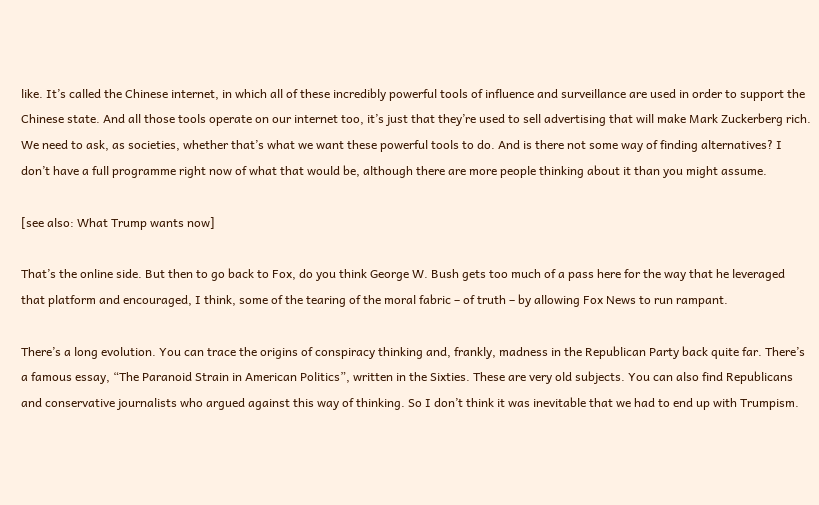like. It’s called the Chinese internet, in which all of these incredibly powerful tools of influence and surveillance are used in order to support the Chinese state. And all those tools operate on our internet too, it’s just that they’re used to sell advertising that will make Mark Zuckerberg rich. We need to ask, as societies, whether that’s what we want these powerful tools to do. And is there not some way of finding alternatives? I don’t have a full programme right now of what that would be, although there are more people thinking about it than you might assume.

[see also: What Trump wants now]

That’s the online side. But then to go back to Fox, do you think George W. Bush gets too much of a pass here for the way that he leveraged that platform and encouraged, I think, some of the tearing of the moral fabric – of truth – by allowing Fox News to run rampant.

There’s a long evolution. You can trace the origins of conspiracy thinking and, frankly, madness in the Republican Party back quite far. There’s a famous essay, “The Paranoid Strain in American Politics”, written in the Sixties. These are very old subjects. You can also find Republicans and conservative journalists who argued against this way of thinking. So I don’t think it was inevitable that we had to end up with Trumpism.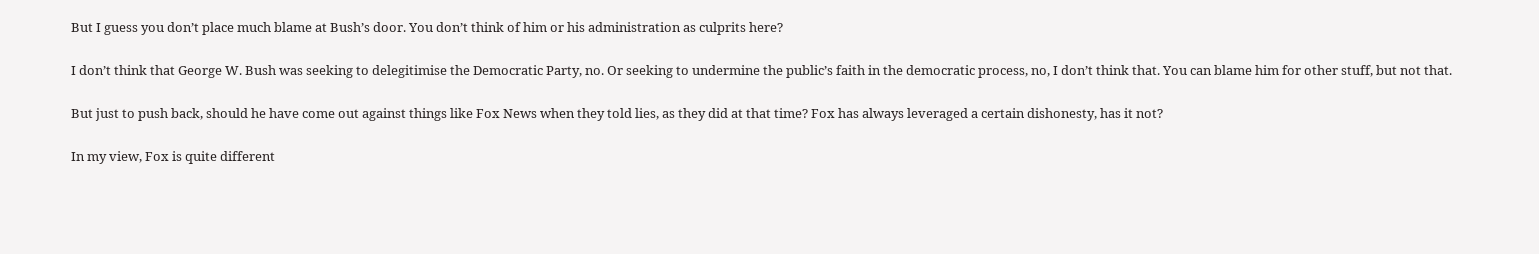But I guess you don’t place much blame at Bush’s door. You don’t think of him or his administration as culprits here?

I don’t think that George W. Bush was seeking to delegitimise the Democratic Party, no. Or seeking to undermine the public’s faith in the democratic process, no, I don’t think that. You can blame him for other stuff, but not that.

But just to push back, should he have come out against things like Fox News when they told lies, as they did at that time? Fox has always leveraged a certain dishonesty, has it not?

In my view, Fox is quite different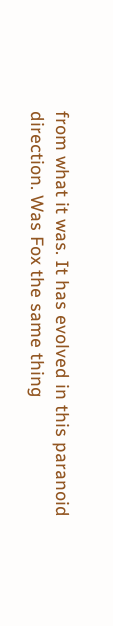from what it was. It has evolved in this paranoid direction. Was Fox the same thing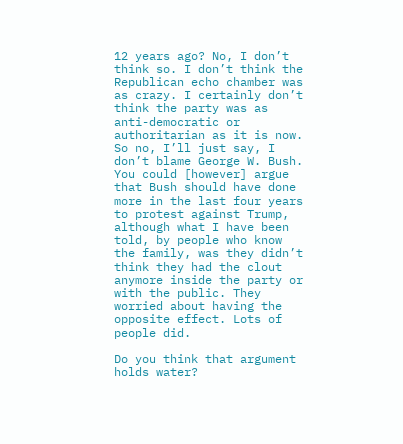12 years ago? No, I don’t think so. I don’t think the Republican echo chamber was as crazy. I certainly don’t think the party was as anti-democratic or authoritarian as it is now. So no, I’ll just say, I don’t blame George W. Bush. You could [however] argue that Bush should have done more in the last four years to protest against Trump, although what I have been told, by people who know the family, was they didn’t think they had the clout anymore inside the party or with the public. They worried about having the opposite effect. Lots of people did.

Do you think that argument holds water?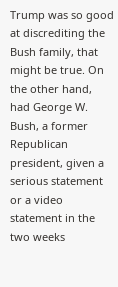Trump was so good at discrediting the Bush family, that might be true. On the other hand, had George W. Bush, a former Republican president, given a serious statement or a video statement in the two weeks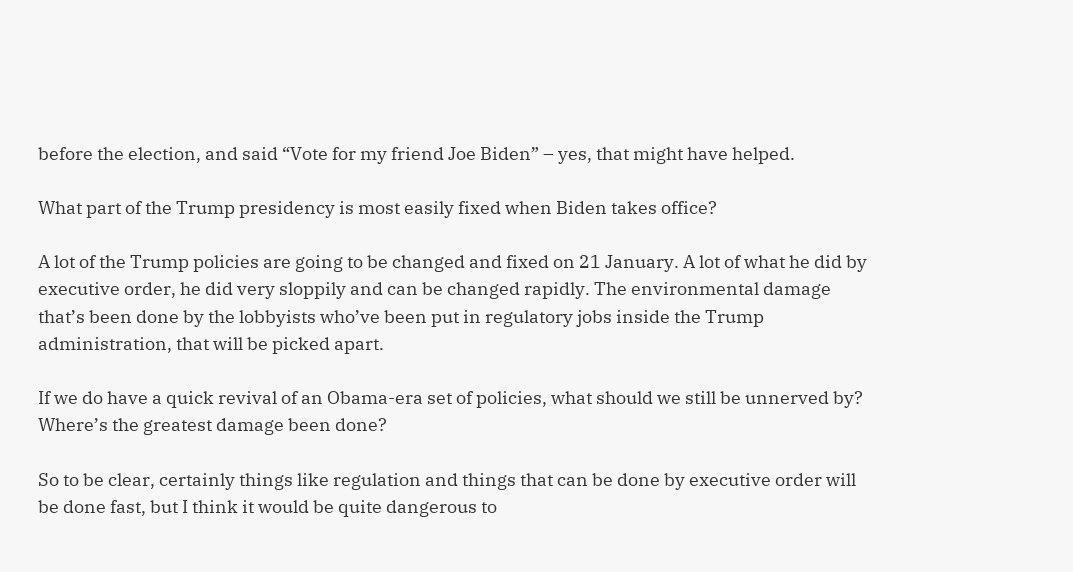before the election, and said “Vote for my friend Joe Biden” – yes, that might have helped.

What part of the Trump presidency is most easily fixed when Biden takes office?

A lot of the Trump policies are going to be changed and fixed on 21 January. A lot of what he did by executive order, he did very sloppily and can be changed rapidly. The environmental damage that’s been done by the lobbyists who’ve been put in regulatory jobs inside the Trump administration, that will be picked apart.

If we do have a quick revival of an Obama-era set of policies, what should we still be unnerved by? Where’s the greatest damage been done?

So to be clear, certainly things like regulation and things that can be done by executive order will be done fast, but I think it would be quite dangerous to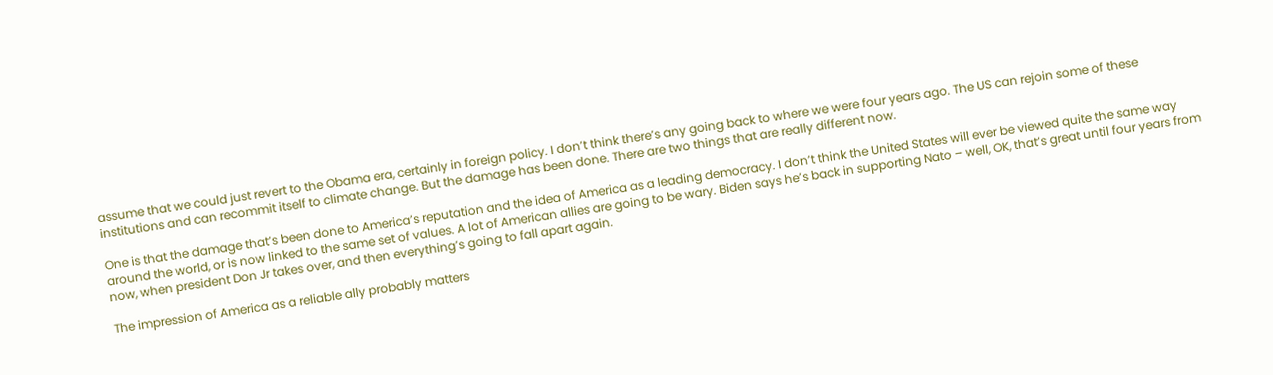assume that we could just revert to the Obama era, certainly in foreign policy. I don’t think there’s any going back to where we were four years ago. The US can rejoin some of these institutions and can recommit itself to climate change. But the damage has been done. There are two things that are really different now.

One is that the damage that’s been done to America’s reputation and the idea of America as a leading democracy. I don’t think the United States will ever be viewed quite the same way around the world, or is now linked to the same set of values. A lot of American allies are going to be wary. Biden says he’s back in supporting Nato – well, OK, that’s great until four years from now, when president Don Jr takes over, and then everything’s going to fall apart again.

The impression of America as a reliable ally probably matters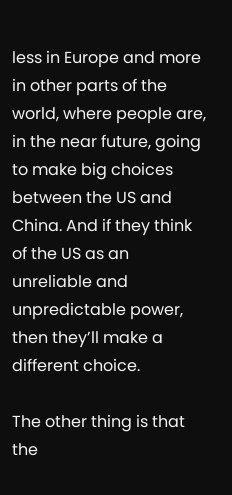less in Europe and more in other parts of the world, where people are, in the near future, going to make big choices between the US and China. And if they think of the US as an unreliable and unpredictable power, then they’ll make a different choice.

The other thing is that the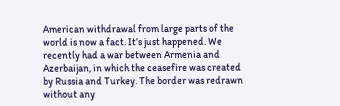American withdrawal from large parts of the world is now a fact. It’s just happened. We recently had a war between Armenia and Azerbaijan, in which the ceasefire was created by Russia and Turkey. The border was redrawn without any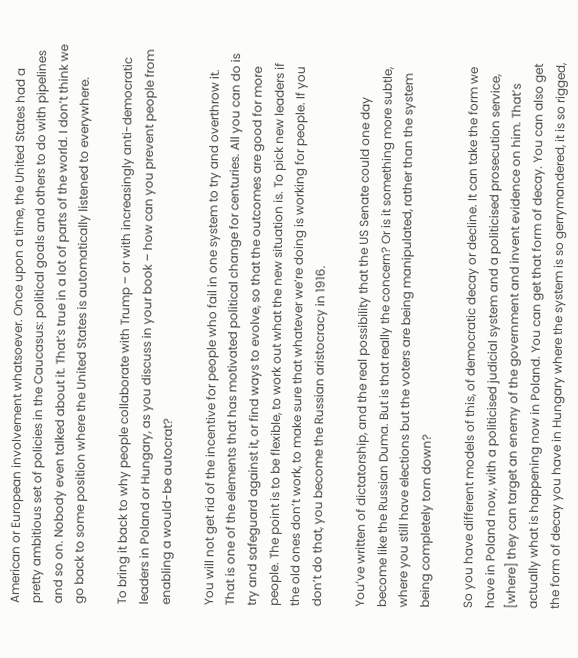American or European involvement whatsoever. Once upon a time, the United States had a pretty ambitious set of policies in the Caucasus: political goals and others to do with pipelines and so on. Nobody even talked about it. That’s true in a lot of parts of the world. I don’t think we go back to some position where the United States is automatically listened to everywhere.

To bring it back to why people collaborate with Trump – or with increasingly anti-democratic leaders in Poland or Hungary, as you discuss in your book – how can you prevent people from enabling a would-be autocrat?

You will not get rid of the incentive for people who fail in one system to try and overthrow it. That is one of the elements that has motivated political change for centuries. All you can do is try and safeguard against it, or find ways to evolve, so that the outcomes are good for more people. The point is to be flexible, to work out what the new situation is. To pick new leaders if the old ones don’t work, to make sure that whatever we’re doing is working for people. If you don’t do that, you become the Russian aristocracy in 1916.

You’ve written of dictatorship, and the real possibility that the US Senate could one day become like the Russian Duma. But is that really the concern? Or is it something more subtle, where you still have elections but the voters are being manipulated, rather than the system being completely torn down?

So you have different models of this, of democratic decay or decline. It can take the form we have in Poland now, with a politicised judicial system and a politicised prosecution service, [where] they can target an enemy of the government and invent evidence on him. That’s actually what is happening now in Poland. You can get that form of decay. You can also get the form of decay you have in Hungary where the system is so gerrymandered, it is so rigged,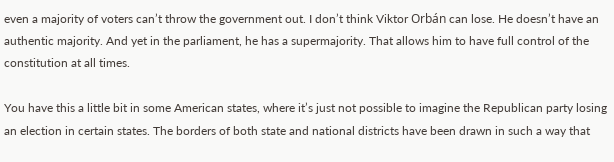even a majority of voters can’t throw the government out. I don’t think Viktor Orbán can lose. He doesn’t have an authentic majority. And yet in the parliament, he has a supermajority. That allows him to have full control of the constitution at all times.

You have this a little bit in some American states, where it’s just not possible to imagine the Republican party losing an election in certain states. The borders of both state and national districts have been drawn in such a way that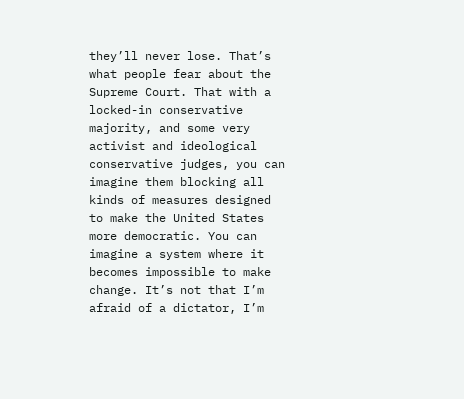they’ll never lose. That’s what people fear about the Supreme Court. That with a locked-in conservative majority, and some very activist and ideological conservative judges, you can imagine them blocking all kinds of measures designed to make the United States more democratic. You can imagine a system where it becomes impossible to make change. It’s not that I’m afraid of a dictator, I’m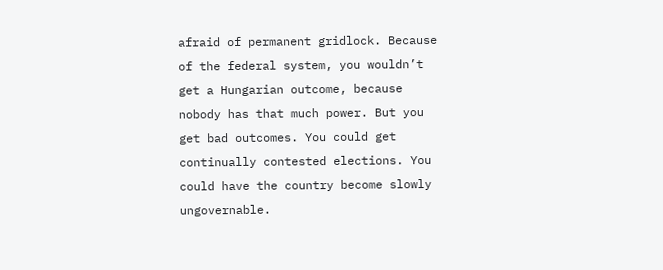afraid of permanent gridlock. Because of the federal system, you wouldn’t get a Hungarian outcome, because nobody has that much power. But you get bad outcomes. You could get continually contested elections. You could have the country become slowly ungovernable.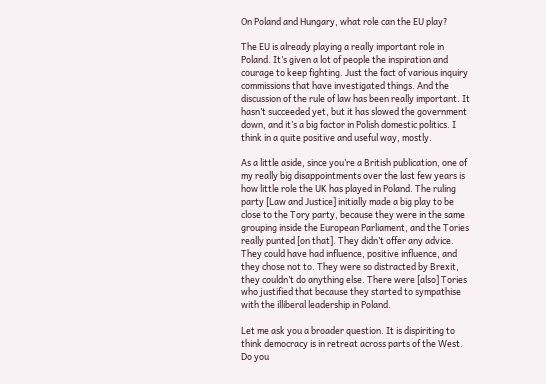On Poland and Hungary, what role can the EU play?

The EU is already playing a really important role in Poland. It’s given a lot of people the inspiration and courage to keep fighting. Just the fact of various inquiry commissions that have investigated things. And the discussion of the rule of law has been really important. It hasn’t succeeded yet, but it has slowed the government down, and it’s a big factor in Polish domestic politics. I think in a quite positive and useful way, mostly.

As a little aside, since you’re a British publication, one of my really big disappointments over the last few years is how little role the UK has played in Poland. The ruling party [Law and Justice] initially made a big play to be close to the Tory party, because they were in the same grouping inside the European Parliament, and the Tories really punted [on that]. They didn’t offer any advice. They could have had influence, positive influence, and they chose not to. They were so distracted by Brexit, they couldn’t do anything else. There were [also] Tories who justified that because they started to sympathise with the illiberal leadership in Poland.

Let me ask you a broader question. It is dispiriting to think democracy is in retreat across parts of the West. Do you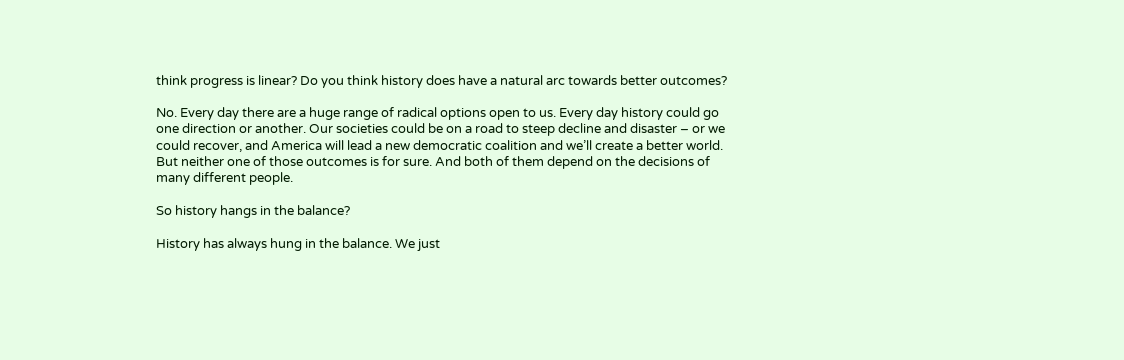think progress is linear? Do you think history does have a natural arc towards better outcomes?

No. Every day there are a huge range of radical options open to us. Every day history could go one direction or another. Our societies could be on a road to steep decline and disaster – or we could recover, and America will lead a new democratic coalition and we’ll create a better world. But neither one of those outcomes is for sure. And both of them depend on the decisions of many different people.

So history hangs in the balance?

History has always hung in the balance. We just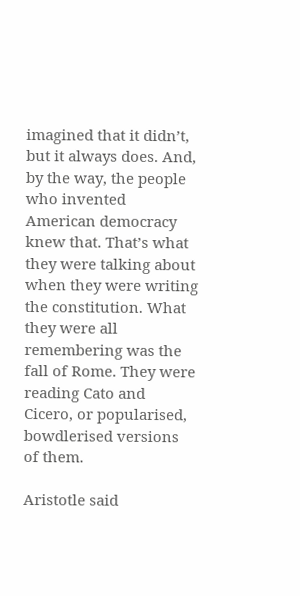imagined that it didn’t, but it always does. And, by the way, the people who invented American democracy knew that. That’s what they were talking about when they were writing the constitution. What they were all remembering was the fall of Rome. They were reading Cato and Cicero, or popularised, bowdlerised versions of them.

Aristotle said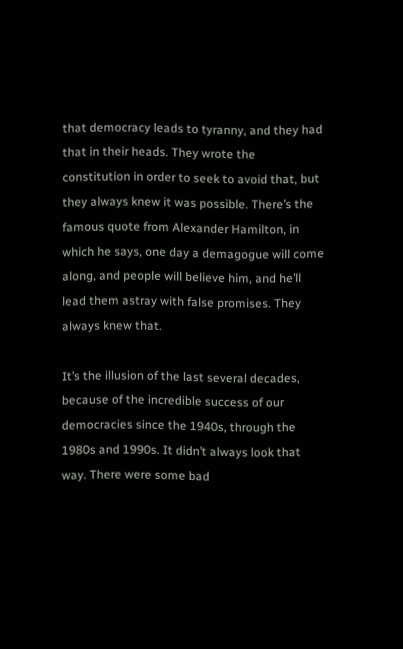that democracy leads to tyranny, and they had that in their heads. They wrote the constitution in order to seek to avoid that, but they always knew it was possible. There’s the famous quote from Alexander Hamilton, in which he says, one day a demagogue will come along, and people will believe him, and he’ll lead them astray with false promises. They always knew that.

It’s the illusion of the last several decades, because of the incredible success of our democracies since the 1940s, through the 1980s and 1990s. It didn’t always look that way. There were some bad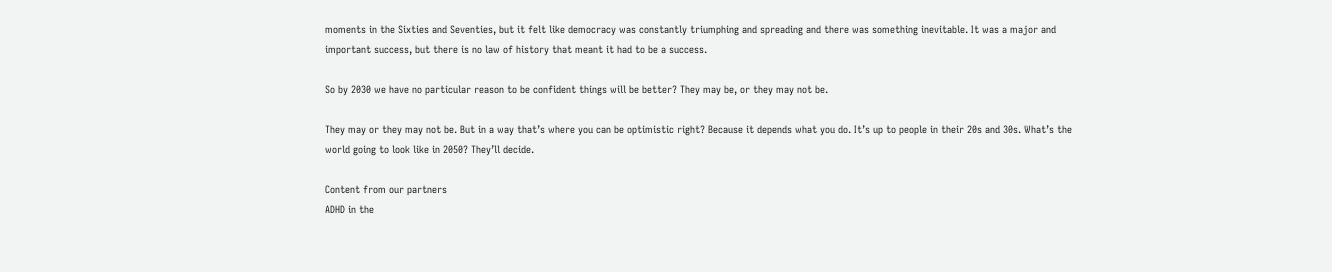moments in the Sixties and Seventies, but it felt like democracy was constantly triumphing and spreading and there was something inevitable. It was a major and important success, but there is no law of history that meant it had to be a success.

So by 2030 we have no particular reason to be confident things will be better? They may be, or they may not be.

They may or they may not be. But in a way that’s where you can be optimistic right? Because it depends what you do. It’s up to people in their 20s and 30s. What’s the world going to look like in 2050? They’ll decide.

Content from our partners
ADHD in the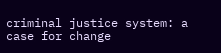criminal justice system: a case for change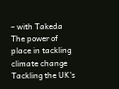– with Takeda
The power of place in tackling climate change
Tackling the UK's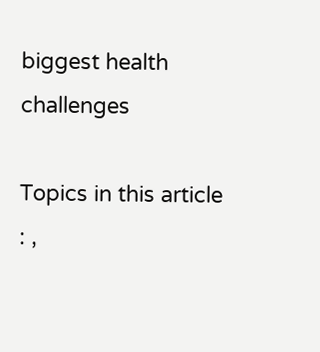biggest health challenges

Topics in this article : ,